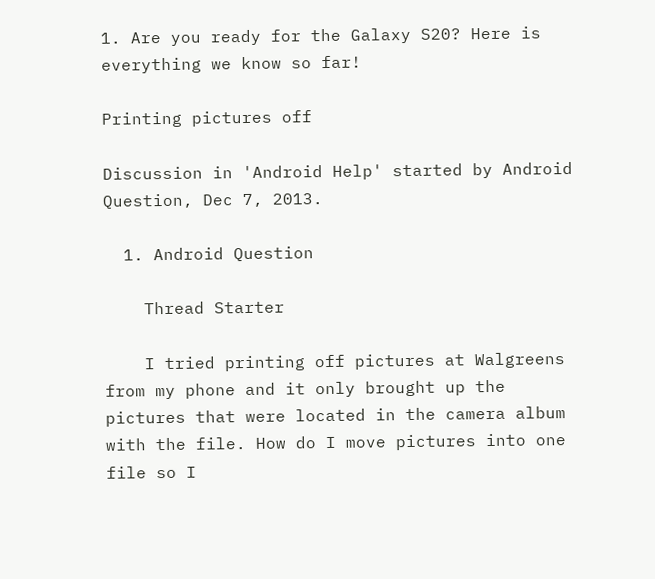1. Are you ready for the Galaxy S20? Here is everything we know so far!

Printing pictures off

Discussion in 'Android Help' started by Android Question, Dec 7, 2013.

  1. Android Question

    Thread Starter

    I tried printing off pictures at Walgreens from my phone and it only brought up the pictures that were located in the camera album with the file. How do I move pictures into one file so I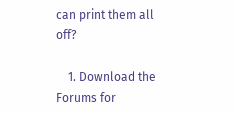can print them all off?

    1. Download the Forums for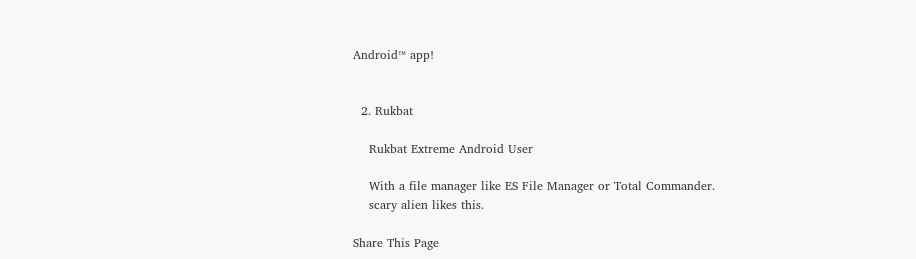Android™ app!


  2. Rukbat

    Rukbat Extreme Android User

    With a file manager like ES File Manager or Total Commander.
    scary alien likes this.

Share This Page